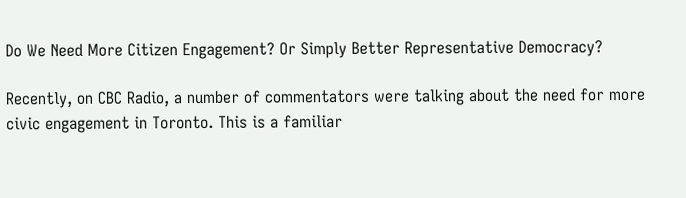Do We Need More Citizen Engagement? Or Simply Better Representative Democracy?

Recently, on CBC Radio, a number of commentators were talking about the need for more civic engagement in Toronto. This is a familiar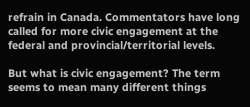refrain in Canada. Commentators have long called for more civic engagement at the federal and provincial/territorial levels.

But what is civic engagement? The term seems to mean many different things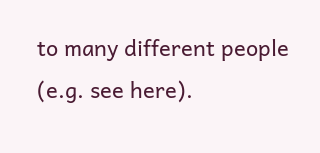to many different people (e.g. see here).